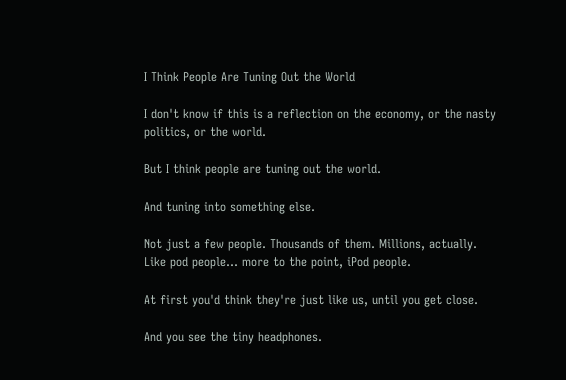I Think People Are Tuning Out the World

I don't know if this is a reflection on the economy, or the nasty politics, or the world.

But I think people are tuning out the world.

And tuning into something else.

Not just a few people. Thousands of them. Millions, actually. Like pod people... more to the point, iPod people.

At first you'd think they're just like us, until you get close.

And you see the tiny headphones.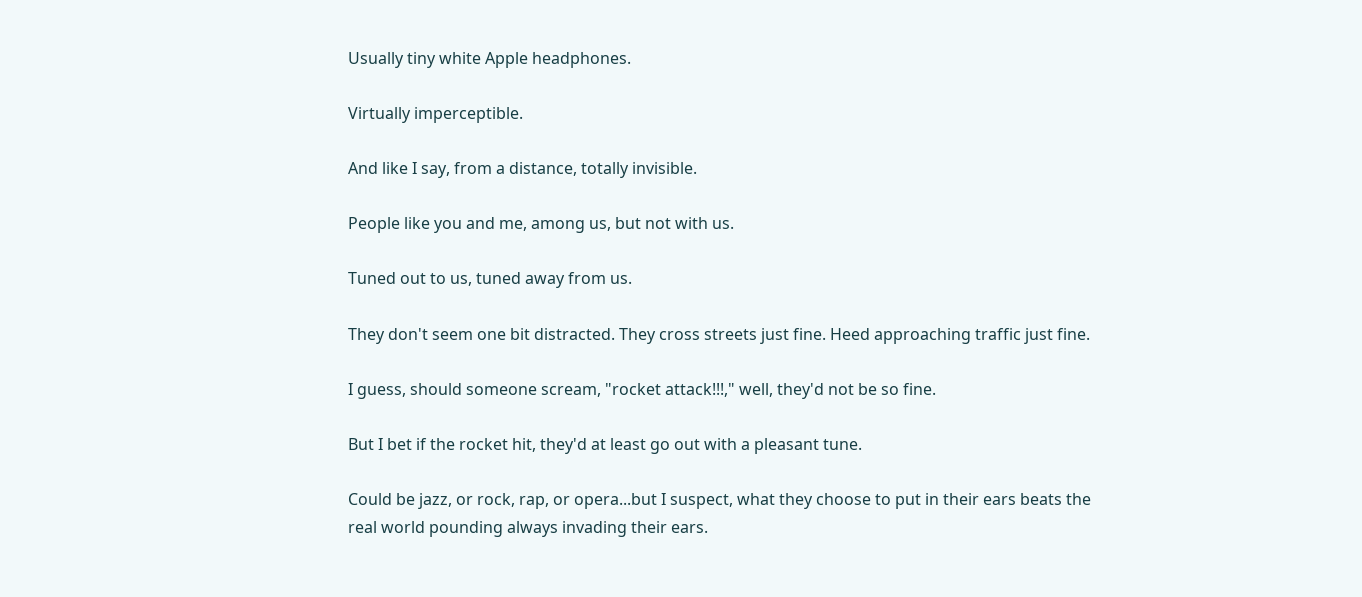Usually tiny white Apple headphones.

Virtually imperceptible.

And like I say, from a distance, totally invisible.

People like you and me, among us, but not with us.

Tuned out to us, tuned away from us.

They don't seem one bit distracted. They cross streets just fine. Heed approaching traffic just fine.

I guess, should someone scream, "rocket attack!!!," well, they'd not be so fine.

But I bet if the rocket hit, they'd at least go out with a pleasant tune.

Could be jazz, or rock, rap, or opera...but I suspect, what they choose to put in their ears beats the real world pounding always invading their ears.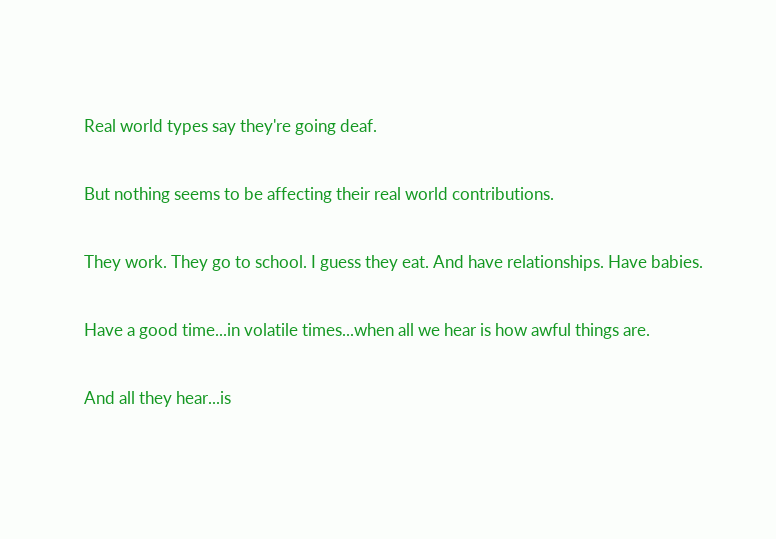Real world types say they're going deaf.

But nothing seems to be affecting their real world contributions.

They work. They go to school. I guess they eat. And have relationships. Have babies.

Have a good time...in volatile times...when all we hear is how awful things are.

And all they hear...is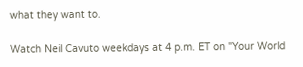what they want to.

Watch Neil Cavuto weekdays at 4 p.m. ET on "Your World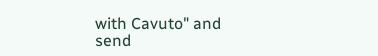with Cavuto" and send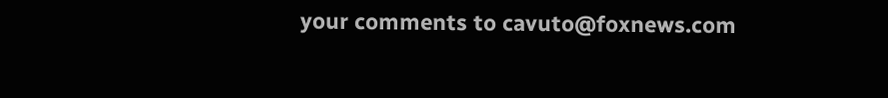your comments to cavuto@foxnews.com